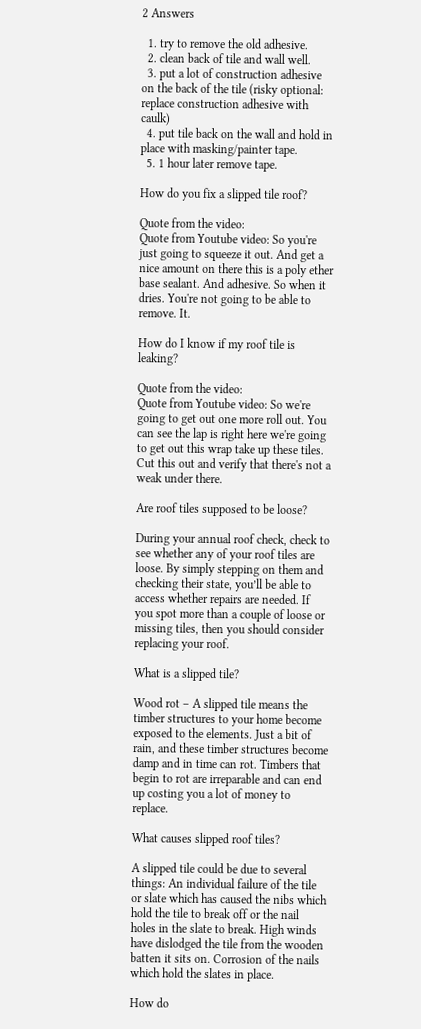2 Answers

  1. try to remove the old adhesive.
  2. clean back of tile and wall well.
  3. put a lot of construction adhesive on the back of the tile (risky optional: replace construction adhesive with caulk)
  4. put tile back on the wall and hold in place with masking/painter tape.
  5. 1 hour later remove tape.

How do you fix a slipped tile roof?

Quote from the video:
Quote from Youtube video: So you're just going to squeeze it out. And get a nice amount on there this is a poly ether base sealant. And adhesive. So when it dries. You're not going to be able to remove. It.

How do I know if my roof tile is leaking?

Quote from the video:
Quote from Youtube video: So we're going to get out one more roll out. You can see the lap is right here we're going to get out this wrap take up these tiles. Cut this out and verify that there's not a weak under there.

Are roof tiles supposed to be loose?

During your annual roof check, check to see whether any of your roof tiles are loose. By simply stepping on them and checking their state, you’ll be able to access whether repairs are needed. If you spot more than a couple of loose or missing tiles, then you should consider replacing your roof.

What is a slipped tile?

Wood rot – A slipped tile means the timber structures to your home become exposed to the elements. Just a bit of rain, and these timber structures become damp and in time can rot. Timbers that begin to rot are irreparable and can end up costing you a lot of money to replace.

What causes slipped roof tiles?

A slipped tile could be due to several things: An individual failure of the tile or slate which has caused the nibs which hold the tile to break off or the nail holes in the slate to break. High winds have dislodged the tile from the wooden batten it sits on. Corrosion of the nails which hold the slates in place.

How do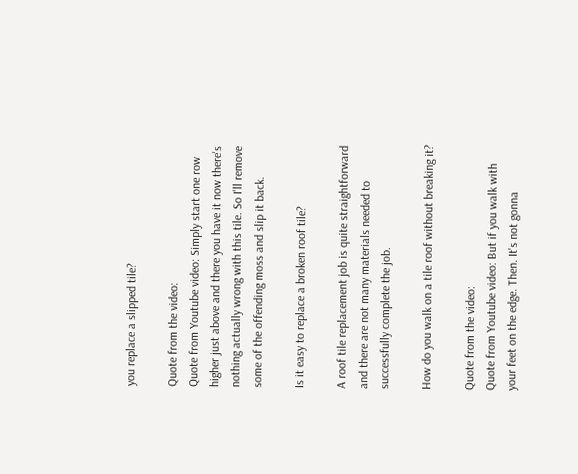you replace a slipped tile?

Quote from the video:
Quote from Youtube video: Simply start one row higher just above and there you have it now there's nothing actually wrong with this tile. So I'll remove some of the offending moss and slip it back.

Is it easy to replace a broken roof tile?

A roof tile replacement job is quite straightforward and there are not many materials needed to successfully complete the job.

How do you walk on a tile roof without breaking it?

Quote from the video:
Quote from Youtube video: But if you walk with your feet on the edge. Then. It's not gonna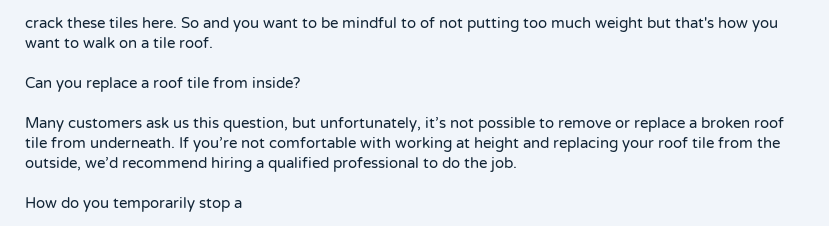crack these tiles here. So and you want to be mindful to of not putting too much weight but that's how you want to walk on a tile roof.

Can you replace a roof tile from inside?

Many customers ask us this question, but unfortunately, it’s not possible to remove or replace a broken roof tile from underneath. If you’re not comfortable with working at height and replacing your roof tile from the outside, we’d recommend hiring a qualified professional to do the job.

How do you temporarily stop a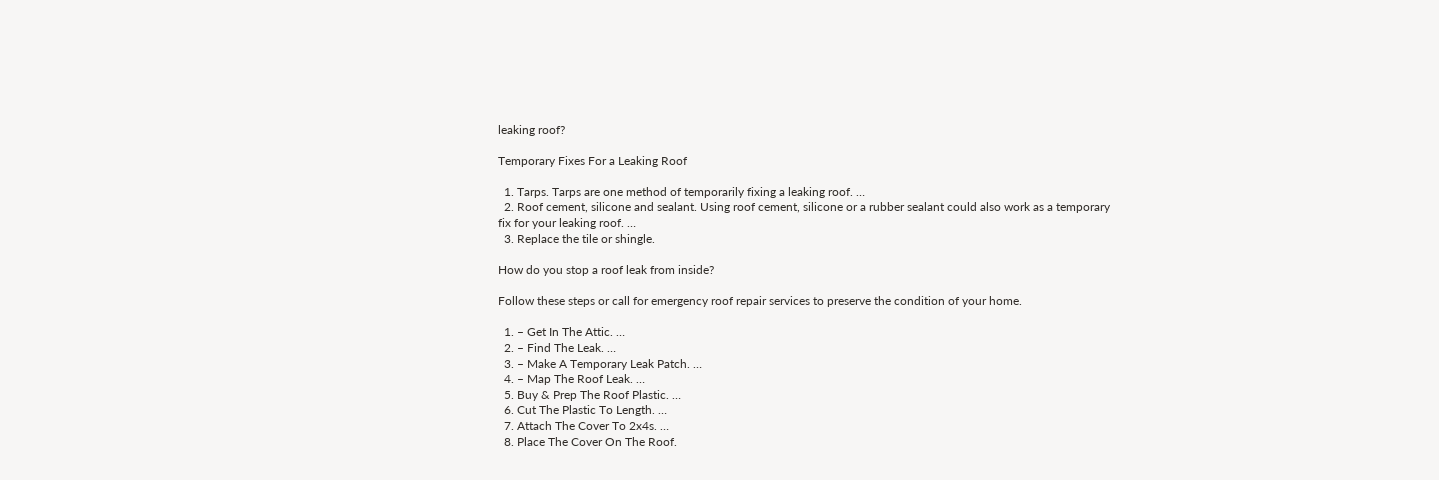leaking roof?

Temporary Fixes For a Leaking Roof

  1. Tarps. Tarps are one method of temporarily fixing a leaking roof. …
  2. Roof cement, silicone and sealant. Using roof cement, silicone or a rubber sealant could also work as a temporary fix for your leaking roof. …
  3. Replace the tile or shingle.

How do you stop a roof leak from inside?

Follow these steps or call for emergency roof repair services to preserve the condition of your home.

  1. – Get In The Attic. …
  2. – Find The Leak. …
  3. – Make A Temporary Leak Patch. …
  4. – Map The Roof Leak. …
  5. Buy & Prep The Roof Plastic. …
  6. Cut The Plastic To Length. …
  7. Attach The Cover To 2x4s. …
  8. Place The Cover On The Roof.